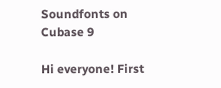Soundfonts on Cubase 9

Hi everyone! First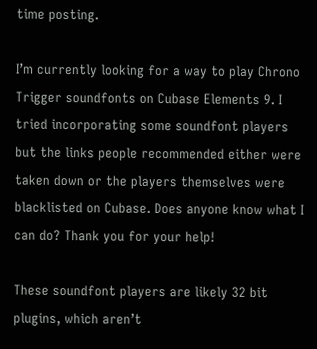time posting.

I’m currently looking for a way to play Chrono Trigger soundfonts on Cubase Elements 9. I tried incorporating some soundfont players but the links people recommended either were taken down or the players themselves were blacklisted on Cubase. Does anyone know what I can do? Thank you for your help!

These soundfont players are likely 32 bit plugins, which aren’t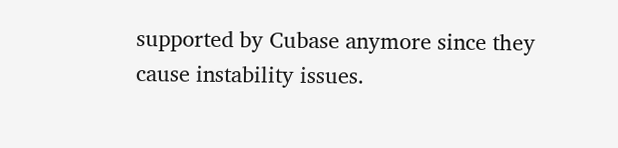supported by Cubase anymore since they cause instability issues.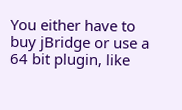You either have to buy jBridge or use a 64 bit plugin, like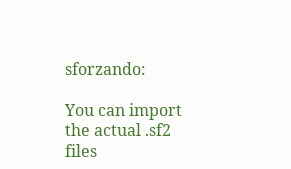sforzando:

You can import the actual .sf2 files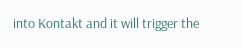into Kontakt and it will trigger the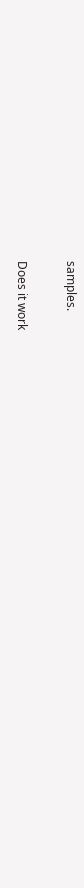samples.

Does it work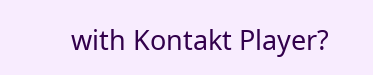with Kontakt Player?